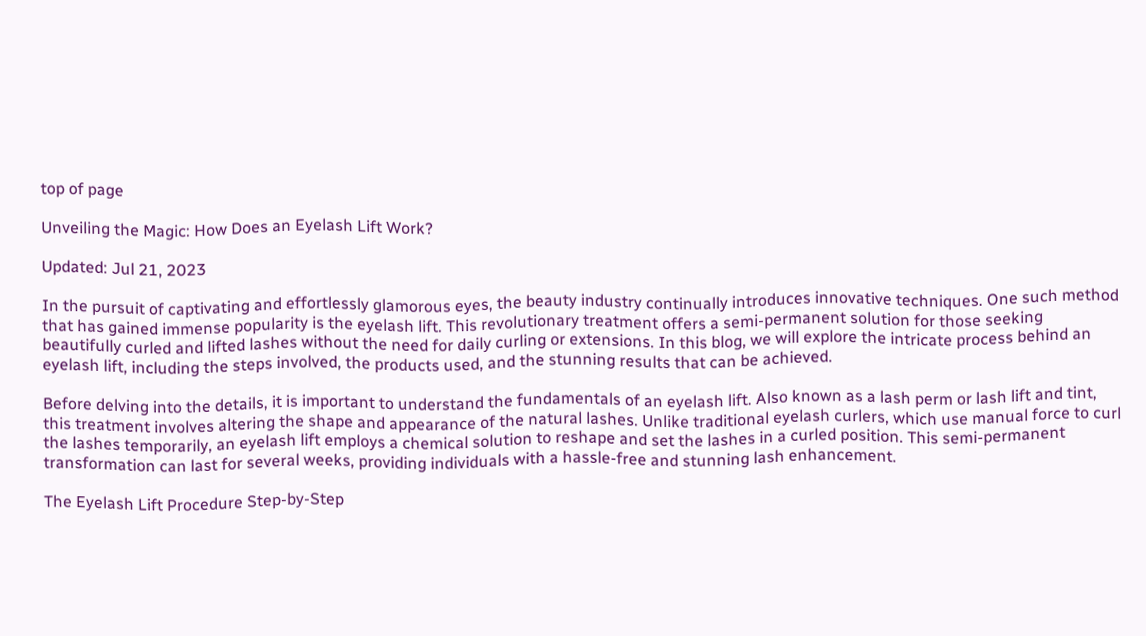top of page

Unveiling the Magic: How Does an Eyelash Lift Work?

Updated: Jul 21, 2023

In the pursuit of captivating and effortlessly glamorous eyes, the beauty industry continually introduces innovative techniques. One such method that has gained immense popularity is the eyelash lift. This revolutionary treatment offers a semi-permanent solution for those seeking beautifully curled and lifted lashes without the need for daily curling or extensions. In this blog, we will explore the intricate process behind an eyelash lift, including the steps involved, the products used, and the stunning results that can be achieved.

Before delving into the details, it is important to understand the fundamentals of an eyelash lift. Also known as a lash perm or lash lift and tint, this treatment involves altering the shape and appearance of the natural lashes. Unlike traditional eyelash curlers, which use manual force to curl the lashes temporarily, an eyelash lift employs a chemical solution to reshape and set the lashes in a curled position. This semi-permanent transformation can last for several weeks, providing individuals with a hassle-free and stunning lash enhancement.

The Eyelash Lift Procedure Step-by-Step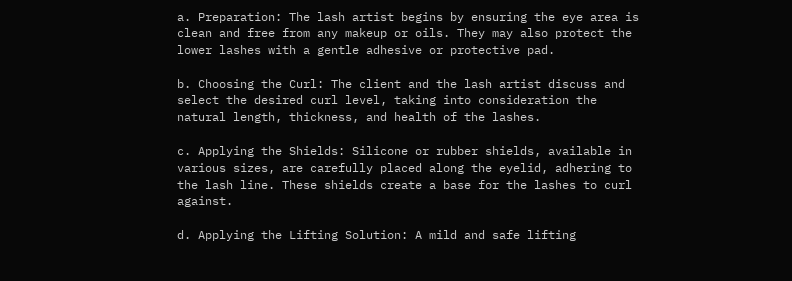a. Preparation: The lash artist begins by ensuring the eye area is clean and free from any makeup or oils. They may also protect the lower lashes with a gentle adhesive or protective pad.

b. Choosing the Curl: The client and the lash artist discuss and select the desired curl level, taking into consideration the natural length, thickness, and health of the lashes.

c. Applying the Shields: Silicone or rubber shields, available in various sizes, are carefully placed along the eyelid, adhering to the lash line. These shields create a base for the lashes to curl against.

d. Applying the Lifting Solution: A mild and safe lifting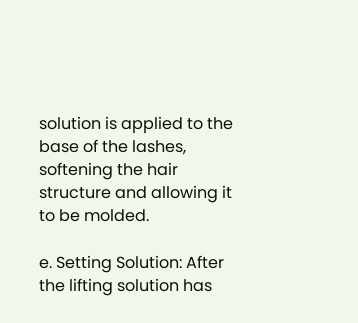solution is applied to the base of the lashes, softening the hair structure and allowing it to be molded.

e. Setting Solution: After the lifting solution has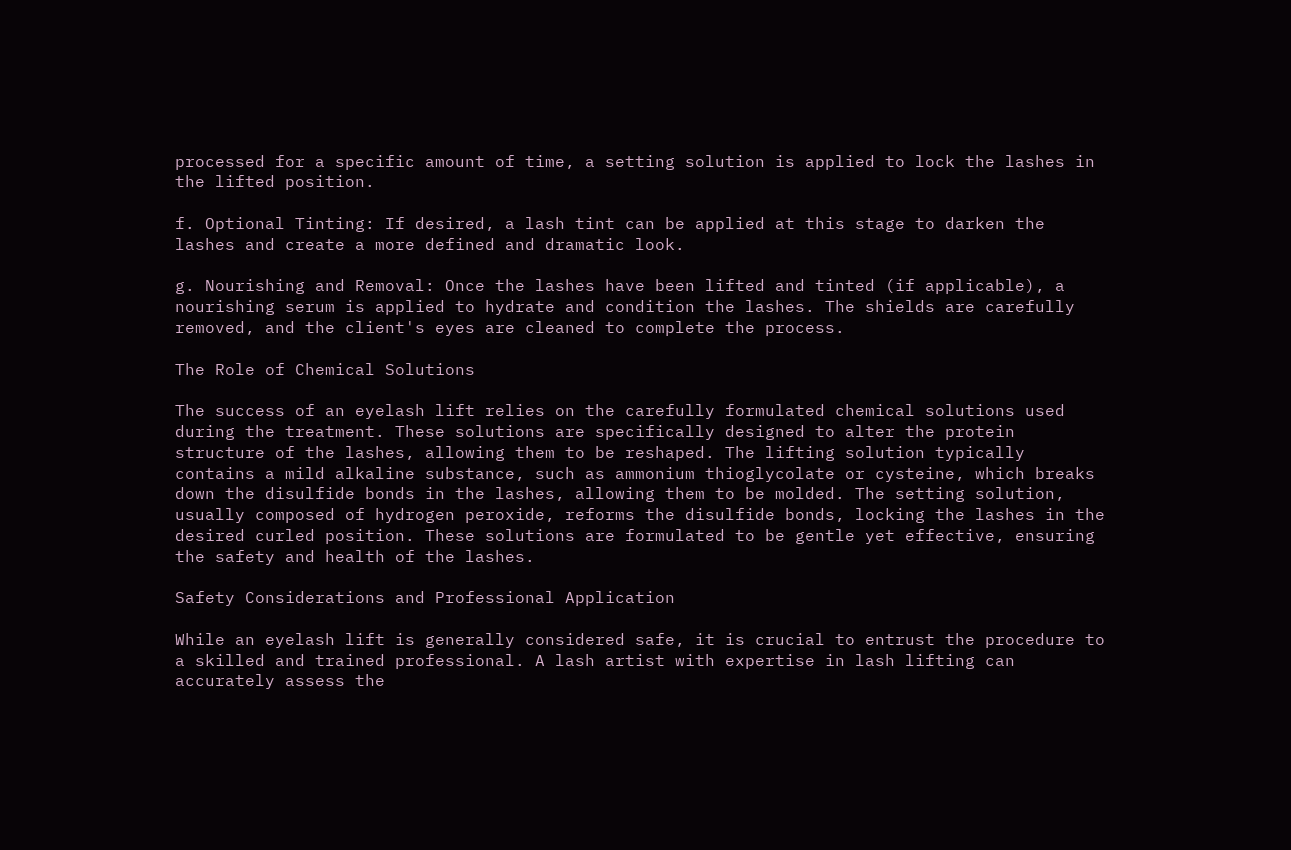processed for a specific amount of time, a setting solution is applied to lock the lashes in the lifted position.

f. Optional Tinting: If desired, a lash tint can be applied at this stage to darken the lashes and create a more defined and dramatic look.

g. Nourishing and Removal: Once the lashes have been lifted and tinted (if applicable), a nourishing serum is applied to hydrate and condition the lashes. The shields are carefully removed, and the client's eyes are cleaned to complete the process.

The Role of Chemical Solutions

The success of an eyelash lift relies on the carefully formulated chemical solutions used during the treatment. These solutions are specifically designed to alter the protein structure of the lashes, allowing them to be reshaped. The lifting solution typically contains a mild alkaline substance, such as ammonium thioglycolate or cysteine, which breaks down the disulfide bonds in the lashes, allowing them to be molded. The setting solution, usually composed of hydrogen peroxide, reforms the disulfide bonds, locking the lashes in the desired curled position. These solutions are formulated to be gentle yet effective, ensuring the safety and health of the lashes.

Safety Considerations and Professional Application

While an eyelash lift is generally considered safe, it is crucial to entrust the procedure to a skilled and trained professional. A lash artist with expertise in lash lifting can accurately assess the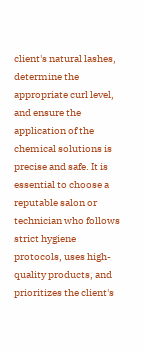client's natural lashes, determine the appropriate curl level, and ensure the application of the chemical solutions is precise and safe. It is essential to choose a reputable salon or technician who follows strict hygiene protocols, uses high-quality products, and prioritizes the client's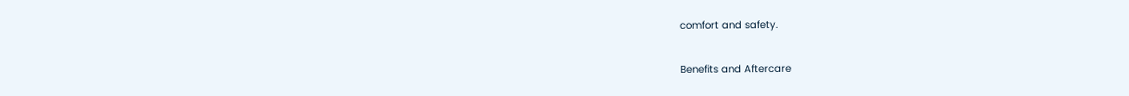comfort and safety.

Benefits and Aftercare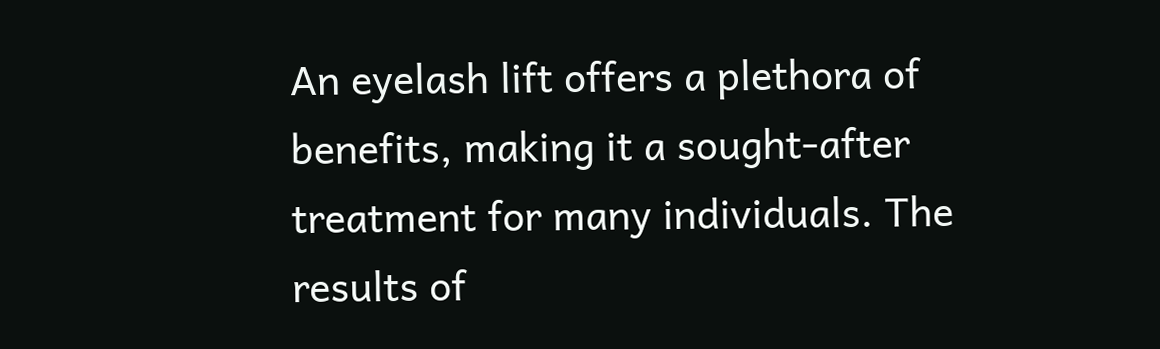An eyelash lift offers a plethora of benefits, making it a sought-after treatment for many individuals. The results of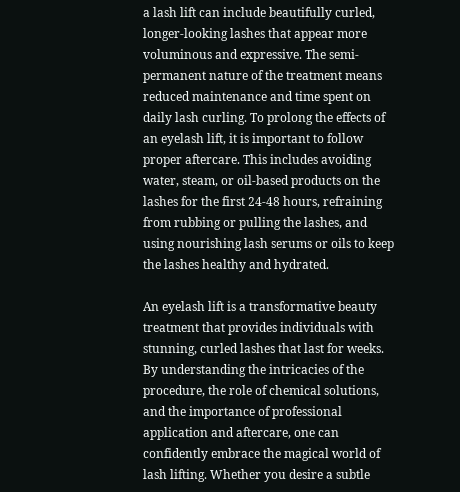a lash lift can include beautifully curled, longer-looking lashes that appear more voluminous and expressive. The semi-permanent nature of the treatment means reduced maintenance and time spent on daily lash curling. To prolong the effects of an eyelash lift, it is important to follow proper aftercare. This includes avoiding water, steam, or oil-based products on the lashes for the first 24-48 hours, refraining from rubbing or pulling the lashes, and using nourishing lash serums or oils to keep the lashes healthy and hydrated.

An eyelash lift is a transformative beauty treatment that provides individuals with stunning, curled lashes that last for weeks. By understanding the intricacies of the procedure, the role of chemical solutions, and the importance of professional application and aftercare, one can confidently embrace the magical world of lash lifting. Whether you desire a subtle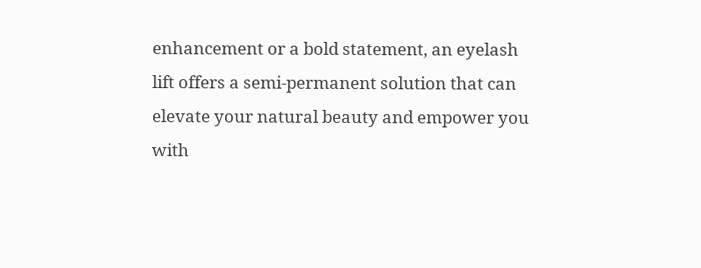enhancement or a bold statement, an eyelash lift offers a semi-permanent solution that can elevate your natural beauty and empower you with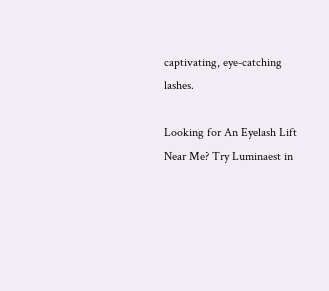captivating, eye-catching lashes.

Looking for An Eyelash Lift Near Me? Try Luminaest in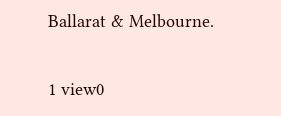Ballarat & Melbourne.

1 view0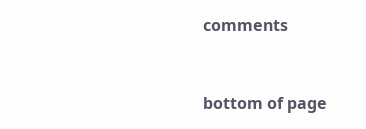comments


bottom of page